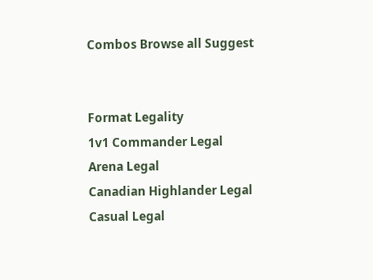Combos Browse all Suggest


Format Legality
1v1 Commander Legal
Arena Legal
Canadian Highlander Legal
Casual Legal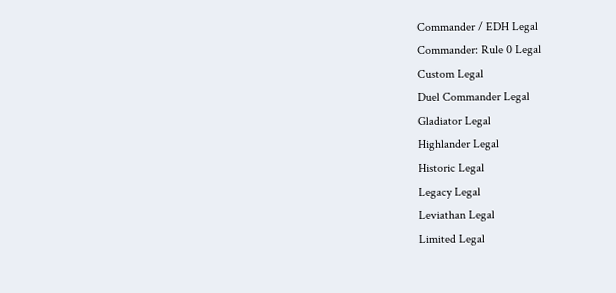Commander / EDH Legal
Commander: Rule 0 Legal
Custom Legal
Duel Commander Legal
Gladiator Legal
Highlander Legal
Historic Legal
Legacy Legal
Leviathan Legal
Limited Legal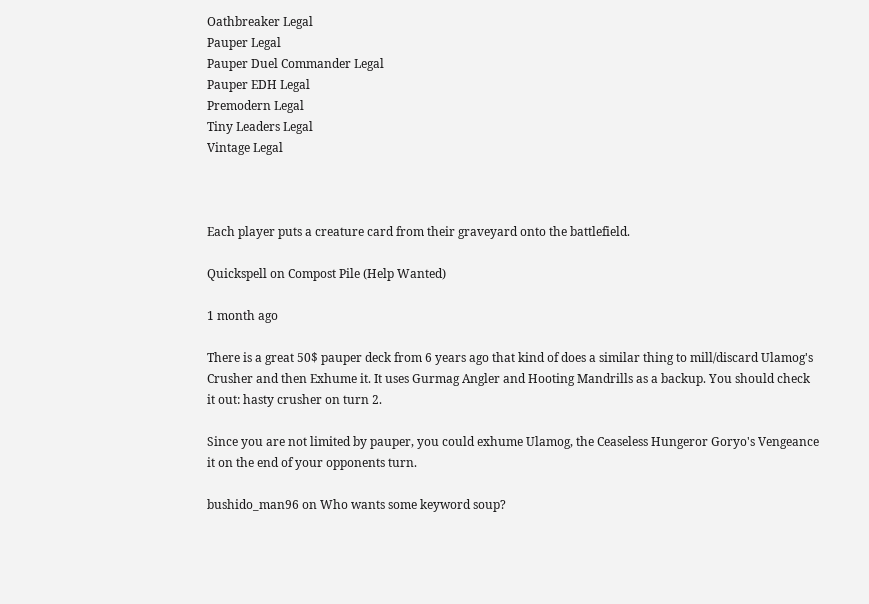Oathbreaker Legal
Pauper Legal
Pauper Duel Commander Legal
Pauper EDH Legal
Premodern Legal
Tiny Leaders Legal
Vintage Legal



Each player puts a creature card from their graveyard onto the battlefield.

Quickspell on Compost Pile (Help Wanted)

1 month ago

There is a great 50$ pauper deck from 6 years ago that kind of does a similar thing to mill/discard Ulamog's Crusher and then Exhume it. It uses Gurmag Angler and Hooting Mandrills as a backup. You should check it out: hasty crusher on turn 2.

Since you are not limited by pauper, you could exhume Ulamog, the Ceaseless Hungeror Goryo's Vengeance it on the end of your opponents turn.

bushido_man96 on Who wants some keyword soup?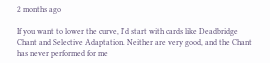2 months ago

If you want to lower the curve, I'd start with cards like Deadbridge Chant and Selective Adaptation. Neither are very good, and the Chant has never performed for me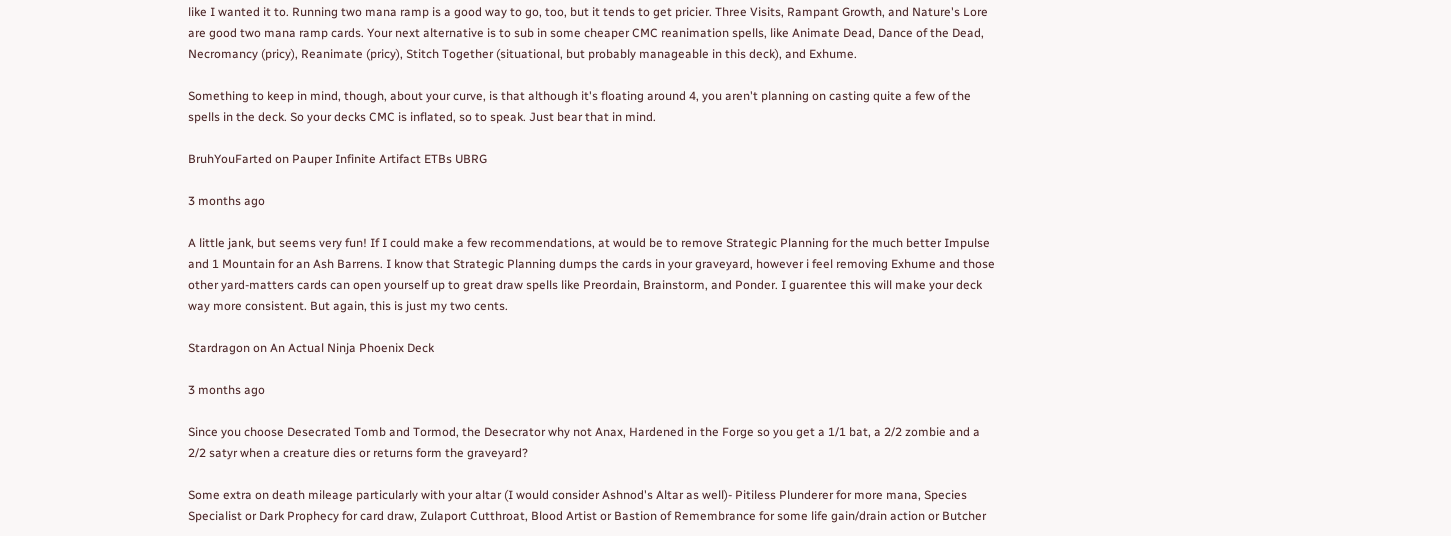like I wanted it to. Running two mana ramp is a good way to go, too, but it tends to get pricier. Three Visits, Rampant Growth, and Nature's Lore are good two mana ramp cards. Your next alternative is to sub in some cheaper CMC reanimation spells, like Animate Dead, Dance of the Dead, Necromancy (pricy), Reanimate (pricy), Stitch Together (situational, but probably manageable in this deck), and Exhume.

Something to keep in mind, though, about your curve, is that although it's floating around 4, you aren't planning on casting quite a few of the spells in the deck. So your decks CMC is inflated, so to speak. Just bear that in mind.

BruhYouFarted on Pauper Infinite Artifact ETBs UBRG

3 months ago

A little jank, but seems very fun! If I could make a few recommendations, at would be to remove Strategic Planning for the much better Impulse and 1 Mountain for an Ash Barrens. I know that Strategic Planning dumps the cards in your graveyard, however i feel removing Exhume and those other yard-matters cards can open yourself up to great draw spells like Preordain, Brainstorm, and Ponder. I guarentee this will make your deck way more consistent. But again, this is just my two cents.

Stardragon on An Actual Ninja Phoenix Deck

3 months ago

Since you choose Desecrated Tomb and Tormod, the Desecrator why not Anax, Hardened in the Forge so you get a 1/1 bat, a 2/2 zombie and a 2/2 satyr when a creature dies or returns form the graveyard?

Some extra on death mileage particularly with your altar (I would consider Ashnod's Altar as well)- Pitiless Plunderer for more mana, Species Specialist or Dark Prophecy for card draw, Zulaport Cutthroat, Blood Artist or Bastion of Remembrance for some life gain/drain action or Butcher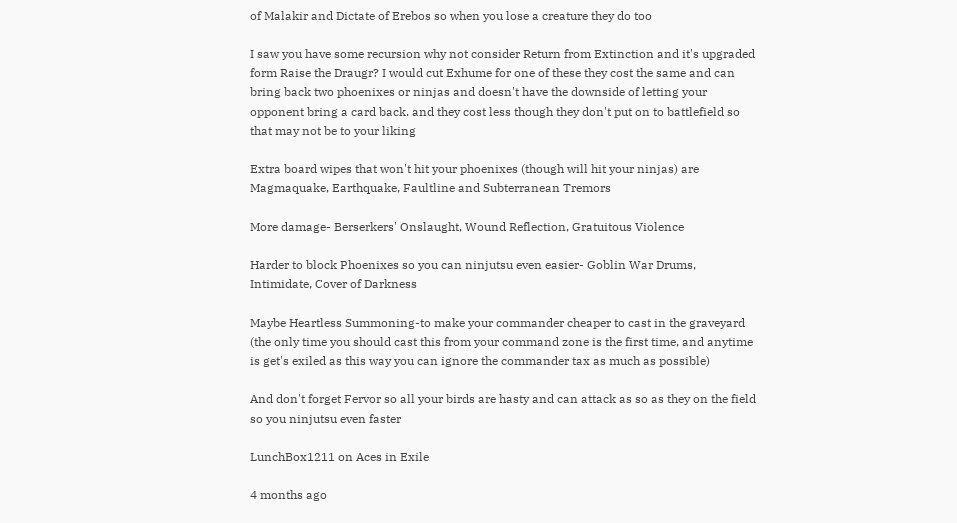of Malakir and Dictate of Erebos so when you lose a creature they do too

I saw you have some recursion why not consider Return from Extinction and it's upgraded form Raise the Draugr? I would cut Exhume for one of these they cost the same and can bring back two phoenixes or ninjas and doesn't have the downside of letting your opponent bring a card back. and they cost less though they don't put on to battlefield so that may not be to your liking

Extra board wipes that won't hit your phoenixes (though will hit your ninjas) are Magmaquake, Earthquake, Faultline and Subterranean Tremors

More damage- Berserkers' Onslaught, Wound Reflection, Gratuitous Violence

Harder to block Phoenixes so you can ninjutsu even easier- Goblin War Drums, Intimidate, Cover of Darkness

Maybe Heartless Summoning-to make your commander cheaper to cast in the graveyard (the only time you should cast this from your command zone is the first time, and anytime is get's exiled as this way you can ignore the commander tax as much as possible)

And don't forget Fervor so all your birds are hasty and can attack as so as they on the field so you ninjutsu even faster

LunchBox1211 on Aces in Exile

4 months ago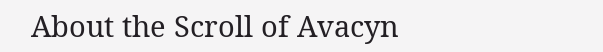About the Scroll of Avacyn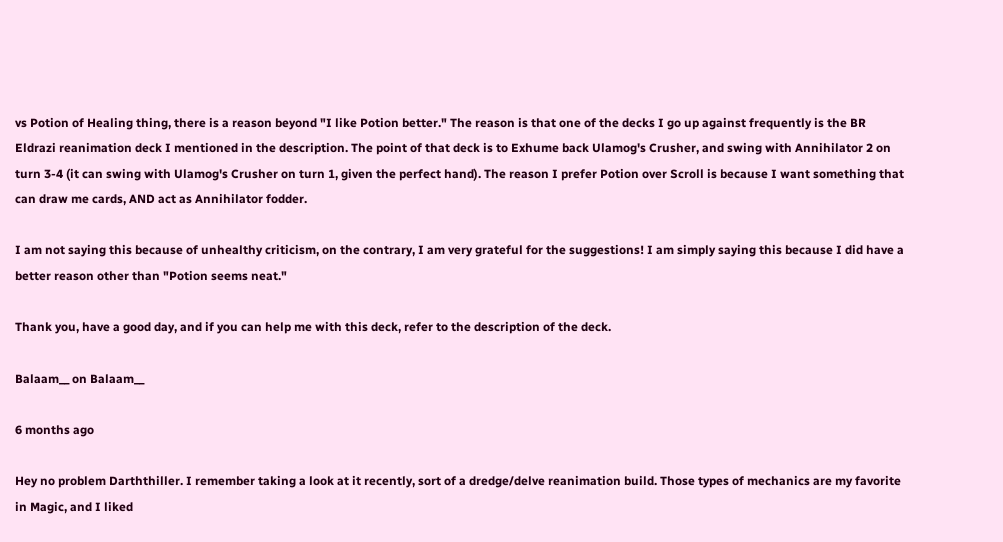vs Potion of Healing thing, there is a reason beyond "I like Potion better." The reason is that one of the decks I go up against frequently is the BR Eldrazi reanimation deck I mentioned in the description. The point of that deck is to Exhume back Ulamog's Crusher, and swing with Annihilator 2 on turn 3-4 (it can swing with Ulamog's Crusher on turn 1, given the perfect hand). The reason I prefer Potion over Scroll is because I want something that can draw me cards, AND act as Annihilator fodder.

I am not saying this because of unhealthy criticism, on the contrary, I am very grateful for the suggestions! I am simply saying this because I did have a better reason other than "Potion seems neat."

Thank you, have a good day, and if you can help me with this deck, refer to the description of the deck.

Balaam__ on Balaam__

6 months ago

Hey no problem Darththiller. I remember taking a look at it recently, sort of a dredge/delve reanimation build. Those types of mechanics are my favorite in Magic, and I liked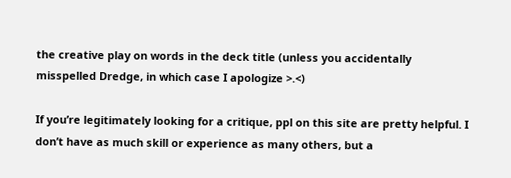the creative play on words in the deck title (unless you accidentally misspelled Dredge, in which case I apologize >.<)

If you’re legitimately looking for a critique, ppl on this site are pretty helpful. I don’t have as much skill or experience as many others, but a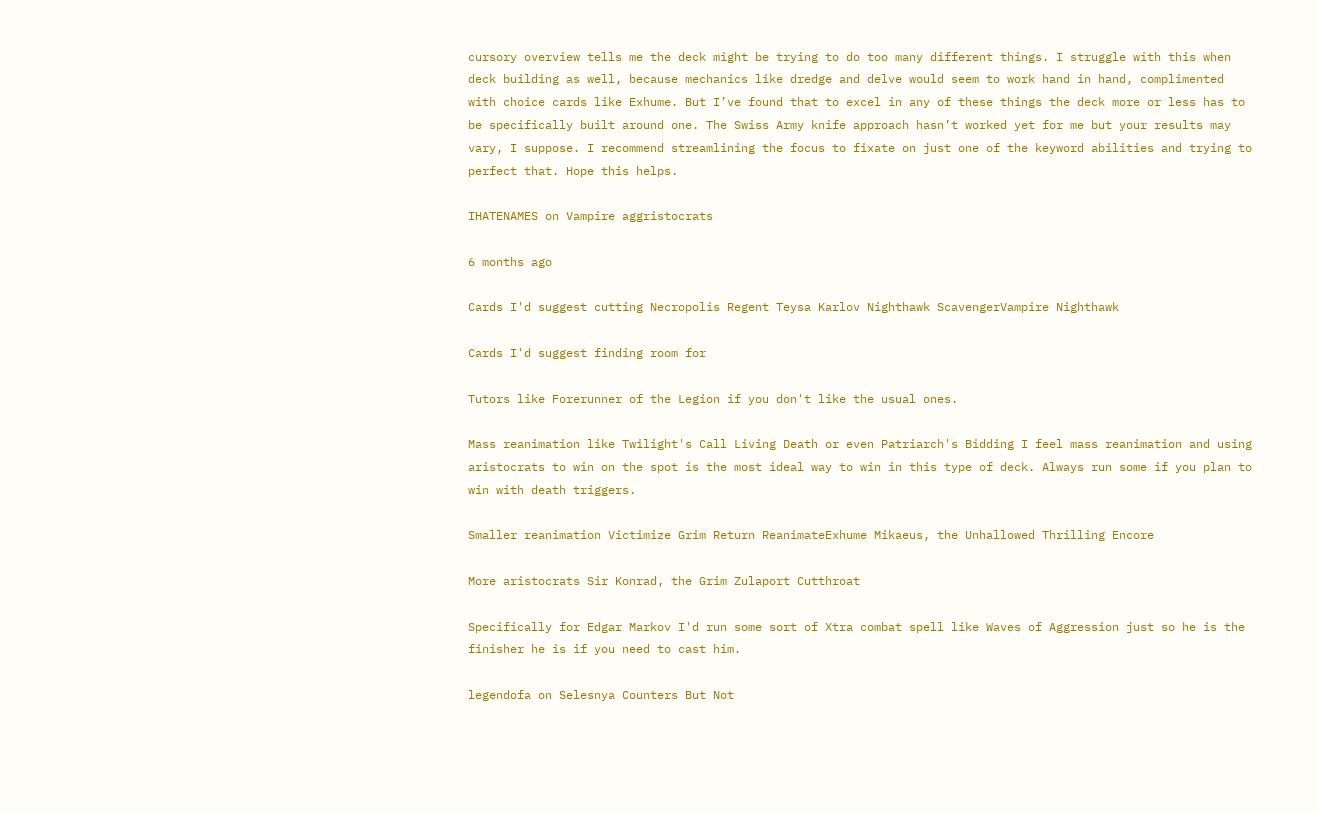cursory overview tells me the deck might be trying to do too many different things. I struggle with this when deck building as well, because mechanics like dredge and delve would seem to work hand in hand, complimented with choice cards like Exhume. But I’ve found that to excel in any of these things the deck more or less has to be specifically built around one. The Swiss Army knife approach hasn’t worked yet for me but your results may vary, I suppose. I recommend streamlining the focus to fixate on just one of the keyword abilities and trying to perfect that. Hope this helps.

IHATENAMES on Vampire aggristocrats

6 months ago

Cards I'd suggest cutting Necropolis Regent Teysa Karlov Nighthawk ScavengerVampire Nighthawk

Cards I'd suggest finding room for

Tutors like Forerunner of the Legion if you don't like the usual ones.

Mass reanimation like Twilight's Call Living Death or even Patriarch's Bidding I feel mass reanimation and using aristocrats to win on the spot is the most ideal way to win in this type of deck. Always run some if you plan to win with death triggers.

Smaller reanimation Victimize Grim Return ReanimateExhume Mikaeus, the Unhallowed Thrilling Encore

More aristocrats Sir Konrad, the Grim Zulaport Cutthroat

Specifically for Edgar Markov I'd run some sort of Xtra combat spell like Waves of Aggression just so he is the finisher he is if you need to cast him.

legendofa on Selesnya Counters But Not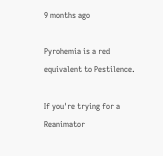9 months ago

Pyrohemia is a red equivalent to Pestilence.

If you're trying for a Reanimator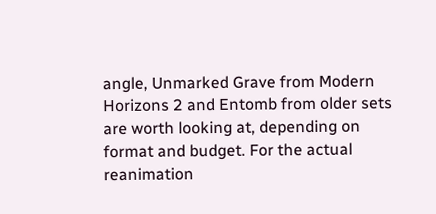angle, Unmarked Grave from Modern Horizons 2 and Entomb from older sets are worth looking at, depending on format and budget. For the actual reanimation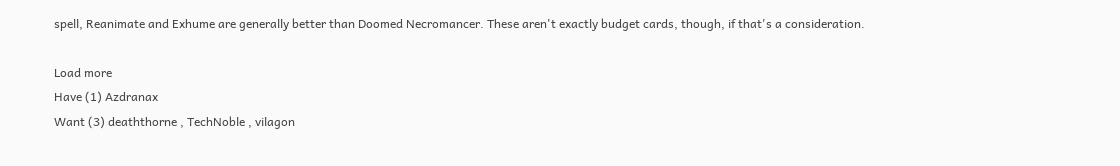spell, Reanimate and Exhume are generally better than Doomed Necromancer. These aren't exactly budget cards, though, if that's a consideration.

Load more
Have (1) Azdranax
Want (3) deaththorne , TechNoble , vilagon